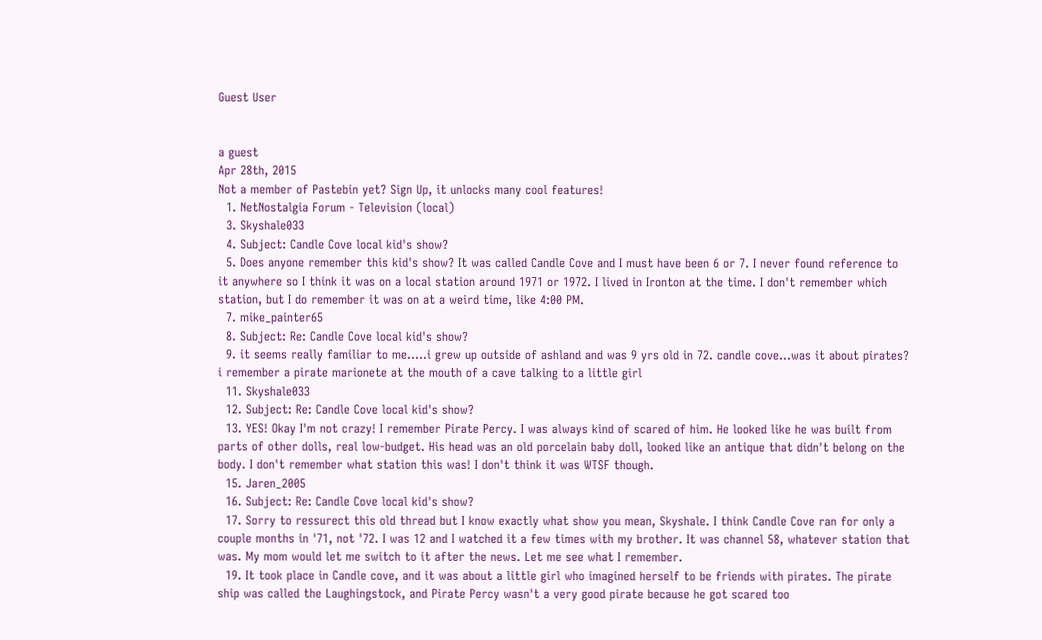Guest User


a guest
Apr 28th, 2015
Not a member of Pastebin yet? Sign Up, it unlocks many cool features!
  1. NetNostalgia Forum - Television (local)
  3. Skyshale033
  4. Subject: Candle Cove local kid's show?
  5. Does anyone remember this kid's show? It was called Candle Cove and I must have been 6 or 7. I never found reference to it anywhere so I think it was on a local station around 1971 or 1972. I lived in Ironton at the time. I don't remember which station, but I do remember it was on at a weird time, like 4:00 PM.
  7. mike_painter65
  8. Subject: Re: Candle Cove local kid's show?
  9. it seems really familiar to me…..i grew up outside of ashland and was 9 yrs old in 72. candle cove…was it about pirates? i remember a pirate marionete at the mouth of a cave talking to a little girl
  11. Skyshale033
  12. Subject: Re: Candle Cove local kid's show?
  13. YES! Okay I'm not crazy! I remember Pirate Percy. I was always kind of scared of him. He looked like he was built from parts of other dolls, real low-budget. His head was an old porcelain baby doll, looked like an antique that didn't belong on the body. I don't remember what station this was! I don't think it was WTSF though.
  15. Jaren_2005
  16. Subject: Re: Candle Cove local kid's show?
  17. Sorry to ressurect this old thread but I know exactly what show you mean, Skyshale. I think Candle Cove ran for only a couple months in '71, not '72. I was 12 and I watched it a few times with my brother. It was channel 58, whatever station that was. My mom would let me switch to it after the news. Let me see what I remember.
  19. It took place in Candle cove, and it was about a little girl who imagined herself to be friends with pirates. The pirate ship was called the Laughingstock, and Pirate Percy wasn't a very good pirate because he got scared too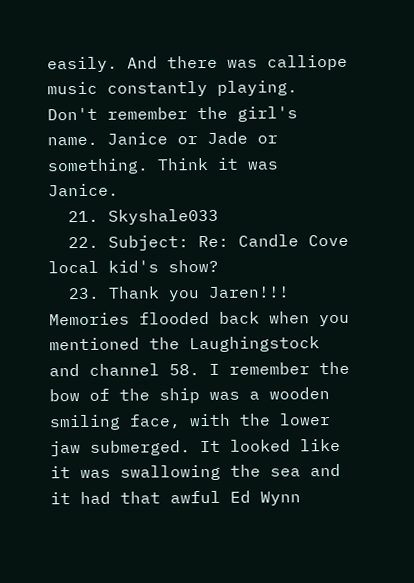easily. And there was calliope music constantly playing. Don't remember the girl's name. Janice or Jade or something. Think it was Janice.
  21. Skyshale033
  22. Subject: Re: Candle Cove local kid's show?
  23. Thank you Jaren!!! Memories flooded back when you mentioned the Laughingstock and channel 58. I remember the bow of the ship was a wooden smiling face, with the lower jaw submerged. It looked like it was swallowing the sea and it had that awful Ed Wynn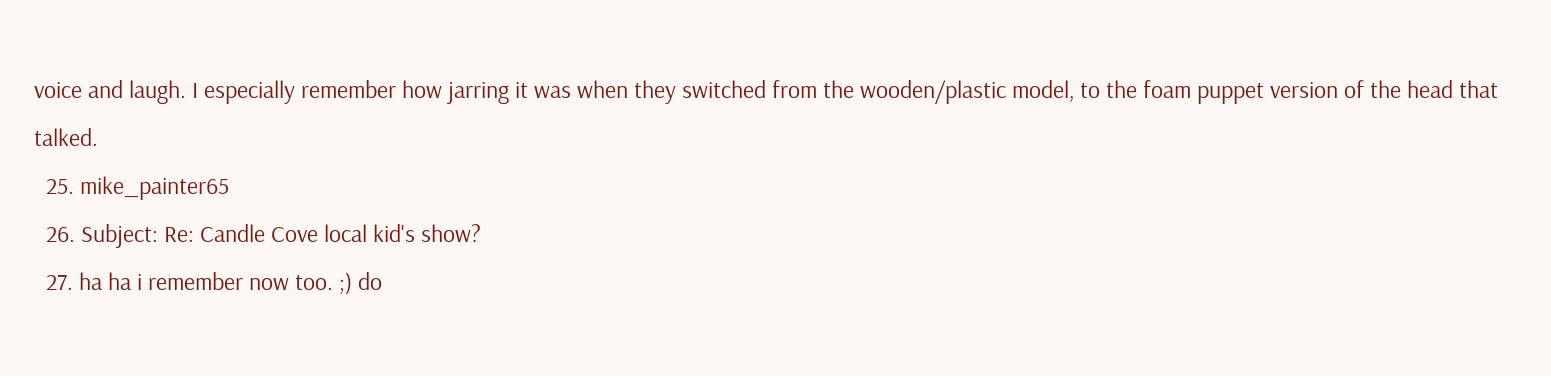voice and laugh. I especially remember how jarring it was when they switched from the wooden/plastic model, to the foam puppet version of the head that talked.
  25. mike_painter65
  26. Subject: Re: Candle Cove local kid's show?
  27. ha ha i remember now too. ;) do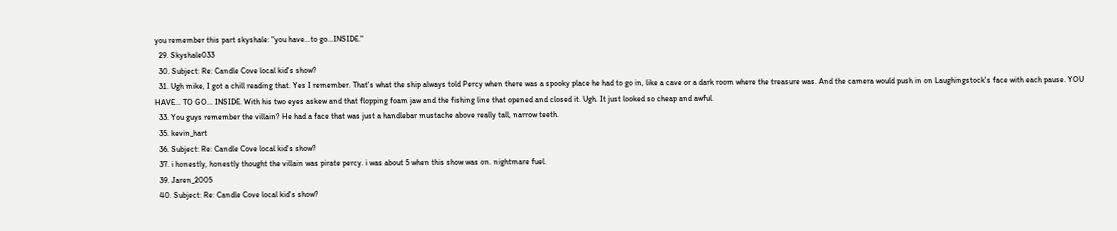you remember this part skyshale: "you have…to go…INSIDE."
  29. Skyshale033
  30. Subject: Re: Candle Cove local kid's show?
  31. Ugh mike, I got a chill reading that. Yes I remember. That's what the ship always told Percy when there was a spooky place he had to go in, like a cave or a dark room where the treasure was. And the camera would push in on Laughingstock's face with each pause. YOU HAVE... TO GO... INSIDE. With his two eyes askew and that flopping foam jaw and the fishing line that opened and closed it. Ugh. It just looked so cheap and awful.
  33. You guys remember the villain? He had a face that was just a handlebar mustache above really tall, narrow teeth.
  35. kevin_hart
  36. Subject: Re: Candle Cove local kid's show?
  37. i honestly, honestly thought the villain was pirate percy. i was about 5 when this show was on. nightmare fuel.
  39. Jaren_2005
  40. Subject: Re: Candle Cove local kid's show?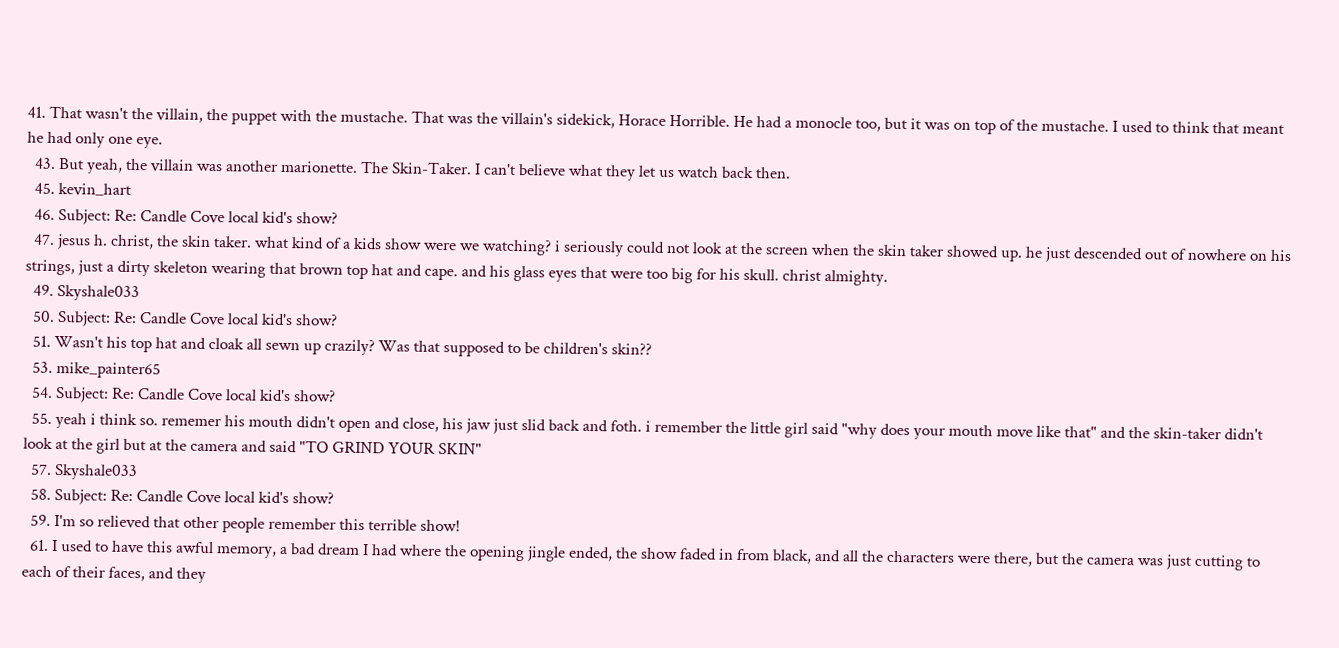41. That wasn't the villain, the puppet with the mustache. That was the villain's sidekick, Horace Horrible. He had a monocle too, but it was on top of the mustache. I used to think that meant he had only one eye.
  43. But yeah, the villain was another marionette. The Skin-Taker. I can't believe what they let us watch back then.
  45. kevin_hart
  46. Subject: Re: Candle Cove local kid's show?
  47. jesus h. christ, the skin taker. what kind of a kids show were we watching? i seriously could not look at the screen when the skin taker showed up. he just descended out of nowhere on his strings, just a dirty skeleton wearing that brown top hat and cape. and his glass eyes that were too big for his skull. christ almighty.
  49. Skyshale033
  50. Subject: Re: Candle Cove local kid's show?
  51. Wasn't his top hat and cloak all sewn up crazily? Was that supposed to be children's skin??
  53. mike_painter65
  54. Subject: Re: Candle Cove local kid's show?
  55. yeah i think so. rememer his mouth didn't open and close, his jaw just slid back and foth. i remember the little girl said "why does your mouth move like that" and the skin-taker didn't look at the girl but at the camera and said "TO GRIND YOUR SKIN"
  57. Skyshale033
  58. Subject: Re: Candle Cove local kid's show?
  59. I'm so relieved that other people remember this terrible show!
  61. I used to have this awful memory, a bad dream I had where the opening jingle ended, the show faded in from black, and all the characters were there, but the camera was just cutting to each of their faces, and they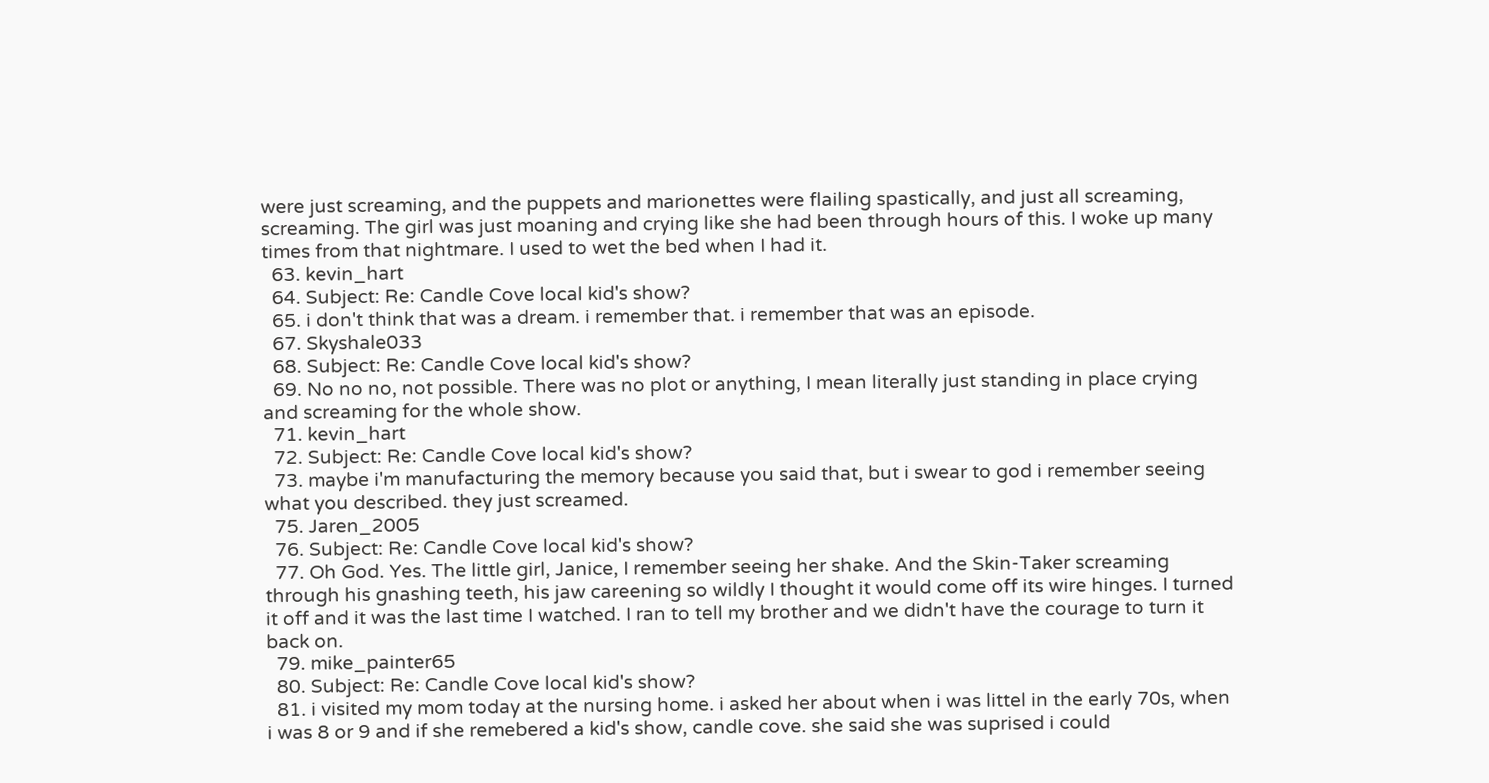were just screaming, and the puppets and marionettes were flailing spastically, and just all screaming, screaming. The girl was just moaning and crying like she had been through hours of this. I woke up many times from that nightmare. I used to wet the bed when I had it.
  63. kevin_hart
  64. Subject: Re: Candle Cove local kid's show?
  65. i don't think that was a dream. i remember that. i remember that was an episode.
  67. Skyshale033
  68. Subject: Re: Candle Cove local kid's show?
  69. No no no, not possible. There was no plot or anything, I mean literally just standing in place crying and screaming for the whole show.
  71. kevin_hart
  72. Subject: Re: Candle Cove local kid's show?
  73. maybe i'm manufacturing the memory because you said that, but i swear to god i remember seeing what you described. they just screamed.
  75. Jaren_2005
  76. Subject: Re: Candle Cove local kid's show?
  77. Oh God. Yes. The little girl, Janice, I remember seeing her shake. And the Skin-Taker screaming through his gnashing teeth, his jaw careening so wildly I thought it would come off its wire hinges. I turned it off and it was the last time I watched. I ran to tell my brother and we didn't have the courage to turn it back on.
  79. mike_painter65
  80. Subject: Re: Candle Cove local kid's show?
  81. i visited my mom today at the nursing home. i asked her about when i was littel in the early 70s, when i was 8 or 9 and if she remebered a kid's show, candle cove. she said she was suprised i could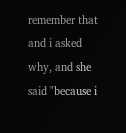remember that and i asked why, and she said "because i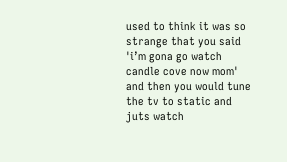used to think it was so strange that you said 'i’m gona go watch candle cove now mom' and then you would tune the tv to static and juts watch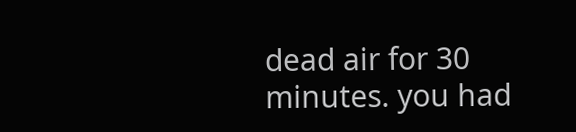dead air for 30 minutes. you had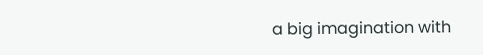a big imagination with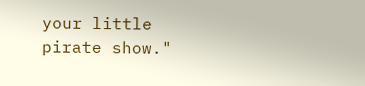your little pirate show."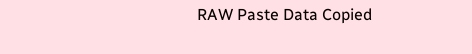RAW Paste Data Copied